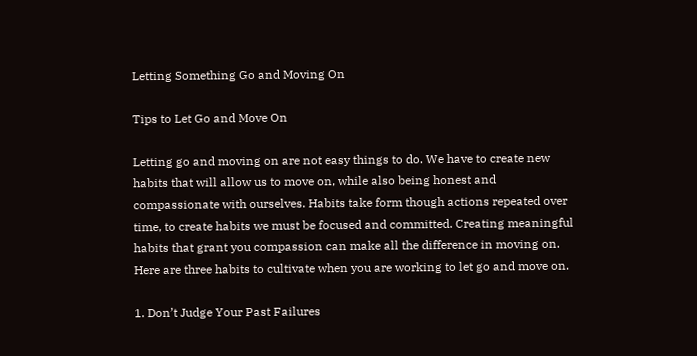Letting Something Go and Moving On

Tips to Let Go and Move On

Letting go and moving on are not easy things to do. We have to create new habits that will allow us to move on, while also being honest and compassionate with ourselves. Habits take form though actions repeated over time, to create habits we must be focused and committed. Creating meaningful habits that grant you compassion can make all the difference in moving on. Here are three habits to cultivate when you are working to let go and move on.

1. Don’t Judge Your Past Failures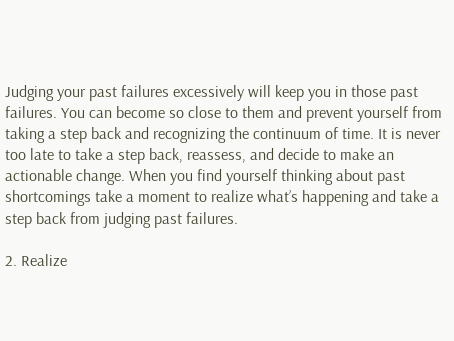Judging your past failures excessively will keep you in those past failures. You can become so close to them and prevent yourself from taking a step back and recognizing the continuum of time. It is never too late to take a step back, reassess, and decide to make an actionable change. When you find yourself thinking about past shortcomings take a moment to realize what’s happening and take a step back from judging past failures.

2. Realize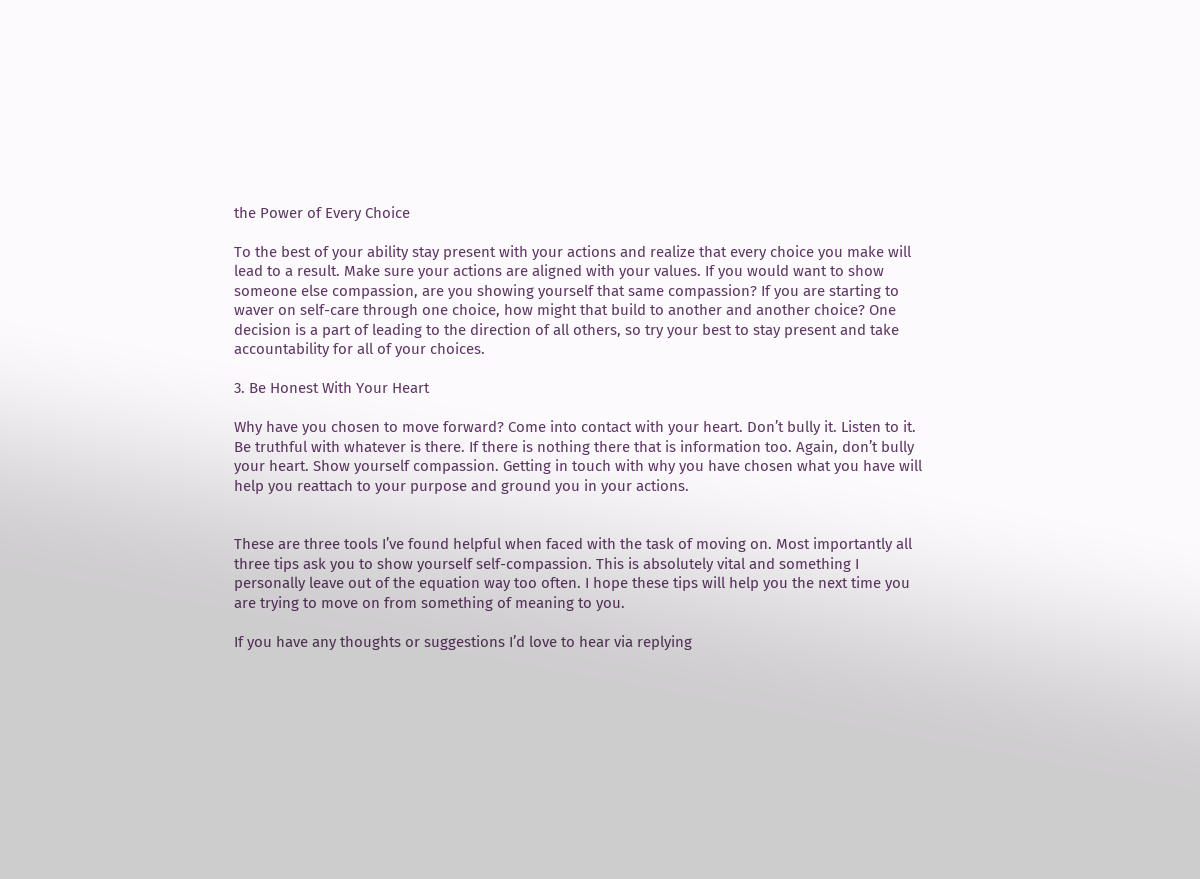the Power of Every Choice

To the best of your ability stay present with your actions and realize that every choice you make will lead to a result. Make sure your actions are aligned with your values. If you would want to show someone else compassion, are you showing yourself that same compassion? If you are starting to waver on self-care through one choice, how might that build to another and another choice? One decision is a part of leading to the direction of all others, so try your best to stay present and take accountability for all of your choices.

3. Be Honest With Your Heart

Why have you chosen to move forward? Come into contact with your heart. Don’t bully it. Listen to it. Be truthful with whatever is there. If there is nothing there that is information too. Again, don’t bully your heart. Show yourself compassion. Getting in touch with why you have chosen what you have will help you reattach to your purpose and ground you in your actions.


These are three tools I’ve found helpful when faced with the task of moving on. Most importantly all three tips ask you to show yourself self-compassion. This is absolutely vital and something I personally leave out of the equation way too often. I hope these tips will help you the next time you are trying to move on from something of meaning to you.

If you have any thoughts or suggestions I’d love to hear via replying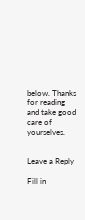below. Thanks for reading and take good care of yourselves.


Leave a Reply

Fill in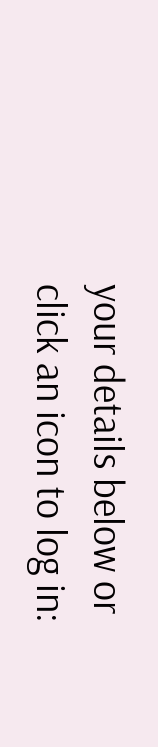your details below or click an icon to log in: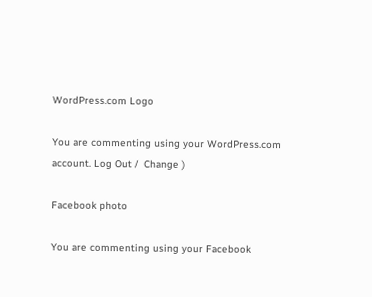WordPress.com Logo

You are commenting using your WordPress.com account. Log Out /  Change )

Facebook photo

You are commenting using your Facebook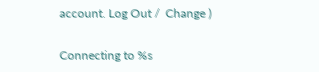account. Log Out /  Change )

Connecting to %s